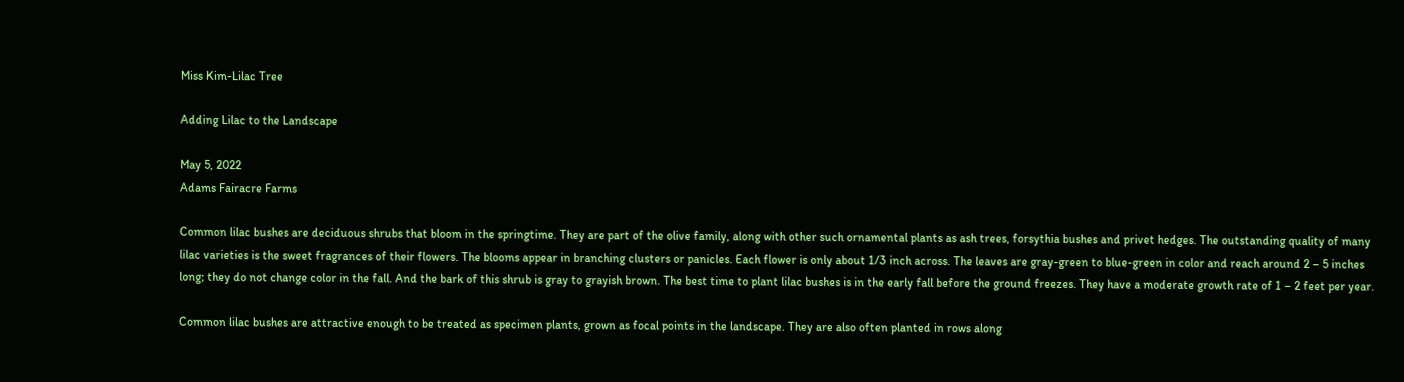Miss Kim-Lilac Tree

Adding Lilac to the Landscape

May 5, 2022
Adams Fairacre Farms

Common lilac bushes are deciduous shrubs that bloom in the springtime. They are part of the olive family, along with other such ornamental plants as ash trees, forsythia bushes and privet hedges. The outstanding quality of many lilac varieties is the sweet fragrances of their flowers. The blooms appear in branching clusters or panicles. Each flower is only about 1/3 inch across. The leaves are gray-green to blue-green in color and reach around 2 – 5 inches long; they do not change color in the fall. And the bark of this shrub is gray to grayish brown. The best time to plant lilac bushes is in the early fall before the ground freezes. They have a moderate growth rate of 1 – 2 feet per year.

Common lilac bushes are attractive enough to be treated as specimen plants, grown as focal points in the landscape. They are also often planted in rows along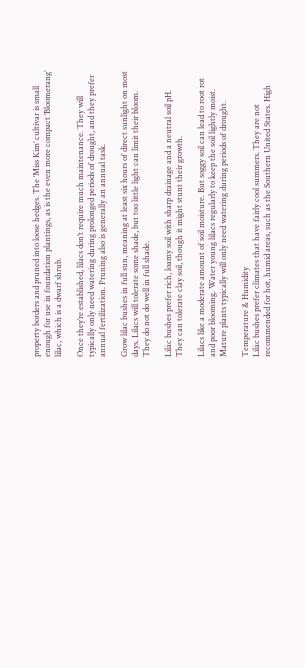property borders and pruned into loose hedges. The ‘Miss Kim’ cultivar is small enough for use in foundation plantings, as is the even more compact ‘Bloomerang’ lilac, which is a dwarf shrub.

Once they’re established, lilacs don’t require much maintenance. They will typically only need watering during prolonged periods of drought, and they prefer annual fertilization. Pruning also is generally an annual task.

Grow lilac bushes in full sun, meaning at least six hours of direct sunlight on most days. Lilacs will tolerate some shade, but too little light can limit their bloom. They do not do well in full shade.

Lilac bushes prefer rich, loamy soil with sharp drainage and a neutral soil pH. They can tolerate clay soil, though it might stunt their growth.

Lilacs like a moderate amount of soil moisture. But soggy soil can lead to root rot and poor blooming. Water young lilacs regularly to keep the soil lightly moist. Mature plants typically will only need watering during periods of drought.

Temperature & Humidity
Lilac bushes prefer climates that have fairly cool summers. They are not recommended for hot, humid areas, such as the Southern United States. High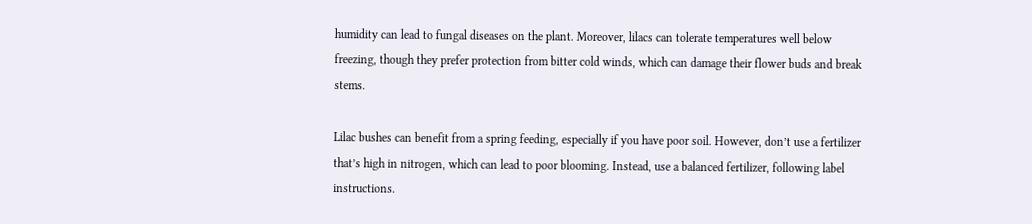humidity can lead to fungal diseases on the plant. Moreover, lilacs can tolerate temperatures well below freezing, though they prefer protection from bitter cold winds, which can damage their flower buds and break stems.

Lilac bushes can benefit from a spring feeding, especially if you have poor soil. However, don’t use a fertilizer that’s high in nitrogen, which can lead to poor blooming. Instead, use a balanced fertilizer, following label instructions.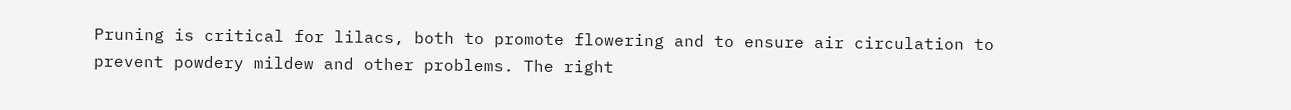Pruning is critical for lilacs, both to promote flowering and to ensure air circulation to prevent powdery mildew and other problems. The right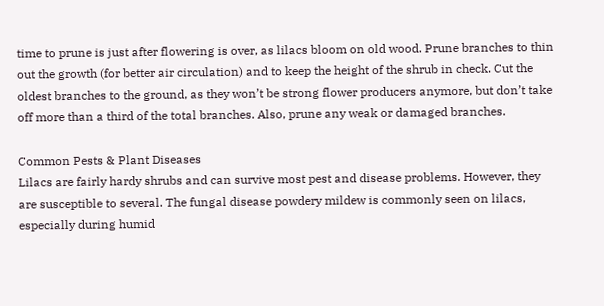time to prune is just after flowering is over, as lilacs bloom on old wood. Prune branches to thin out the growth (for better air circulation) and to keep the height of the shrub in check. Cut the oldest branches to the ground, as they won’t be strong flower producers anymore, but don’t take off more than a third of the total branches. Also, prune any weak or damaged branches.

Common Pests & Plant Diseases
Lilacs are fairly hardy shrubs and can survive most pest and disease problems. However, they are susceptible to several. The fungal disease powdery mildew is commonly seen on lilacs, especially during humid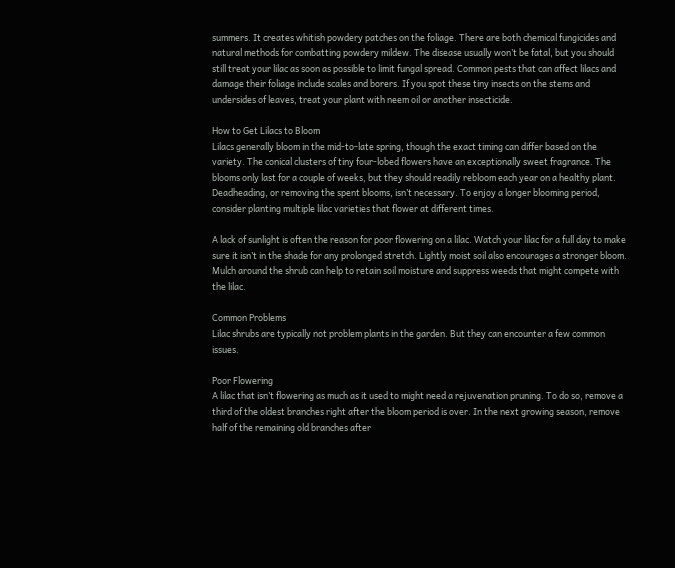summers. It creates whitish powdery patches on the foliage. There are both chemical fungicides and natural methods for combatting powdery mildew. The disease usually won’t be fatal, but you should still treat your lilac as soon as possible to limit fungal spread. Common pests that can affect lilacs and damage their foliage include scales and borers. If you spot these tiny insects on the stems and undersides of leaves, treat your plant with neem oil or another insecticide.

How to Get Lilacs to Bloom
Lilacs generally bloom in the mid-to-late spring, though the exact timing can differ based on the variety. The conical clusters of tiny four-lobed flowers have an exceptionally sweet fragrance. The blooms only last for a couple of weeks, but they should readily rebloom each year on a healthy plant. Deadheading, or removing the spent blooms, isn’t necessary. To enjoy a longer blooming period, consider planting multiple lilac varieties that flower at different times.

A lack of sunlight is often the reason for poor flowering on a lilac. Watch your lilac for a full day to make sure it isn’t in the shade for any prolonged stretch. Lightly moist soil also encourages a stronger bloom. Mulch around the shrub can help to retain soil moisture and suppress weeds that might compete with the lilac.

Common Problems
Lilac shrubs are typically not problem plants in the garden. But they can encounter a few common issues.

Poor Flowering
A lilac that isn’t flowering as much as it used to might need a rejuvenation pruning. To do so, remove a third of the oldest branches right after the bloom period is over. In the next growing season, remove half of the remaining old branches after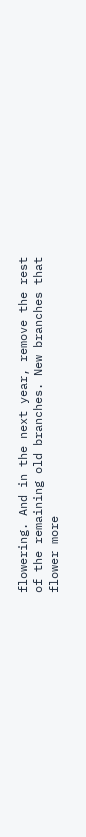flowering. And in the next year, remove the rest of the remaining old branches. New branches that flower more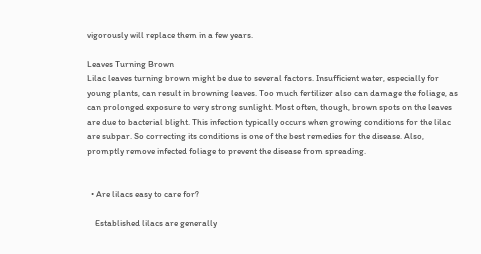vigorously will replace them in a few years.

Leaves Turning Brown
Lilac leaves turning brown might be due to several factors. Insufficient water, especially for young plants, can result in browning leaves. Too much fertilizer also can damage the foliage, as can prolonged exposure to very strong sunlight. Most often, though, brown spots on the leaves are due to bacterial blight. This infection typically occurs when growing conditions for the lilac are subpar. So correcting its conditions is one of the best remedies for the disease. Also, promptly remove infected foliage to prevent the disease from spreading.


  • Are lilacs easy to care for?

    Established lilacs are generally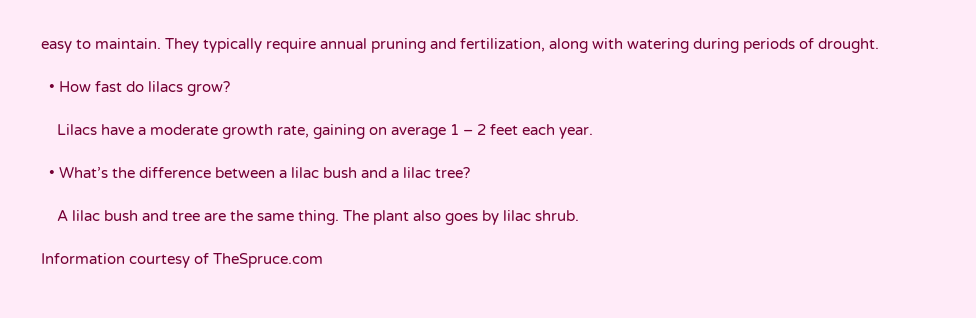easy to maintain. They typically require annual pruning and fertilization, along with watering during periods of drought.

  • How fast do lilacs grow?

    Lilacs have a moderate growth rate, gaining on average 1 – 2 feet each year.

  • What’s the difference between a lilac bush and a lilac tree?

    A lilac bush and tree are the same thing. The plant also goes by lilac shrub.

Information courtesy of TheSpruce.com